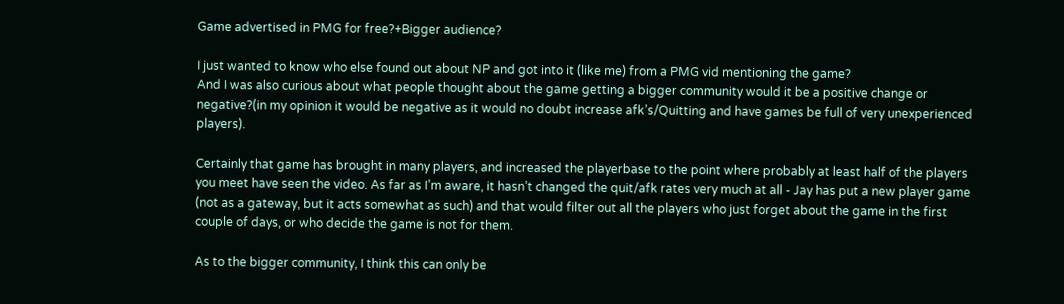Game advertised in PMG for free?+Bigger audience?

I just wanted to know who else found out about NP and got into it (like me) from a PMG vid mentioning the game?
And I was also curious about what people thought about the game getting a bigger community would it be a positive change or negative?(in my opinion it would be negative as it would no doubt increase afk’s/Quitting and have games be full of very unexperienced players).

Certainly that game has brought in many players, and increased the playerbase to the point where probably at least half of the players you meet have seen the video. As far as I’m aware, it hasn’t changed the quit/afk rates very much at all - Jay has put a new player game (not as a gateway, but it acts somewhat as such) and that would filter out all the players who just forget about the game in the first couple of days, or who decide the game is not for them.

As to the bigger community, I think this can only be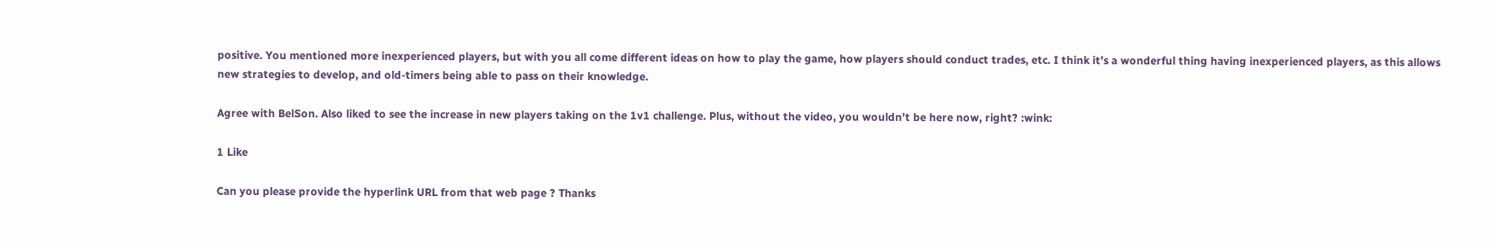positive. You mentioned more inexperienced players, but with you all come different ideas on how to play the game, how players should conduct trades, etc. I think it’s a wonderful thing having inexperienced players, as this allows new strategies to develop, and old-timers being able to pass on their knowledge.

Agree with BelSon. Also liked to see the increase in new players taking on the 1v1 challenge. Plus, without the video, you wouldn’t be here now, right? :wink:

1 Like

Can you please provide the hyperlink URL from that web page ? Thanks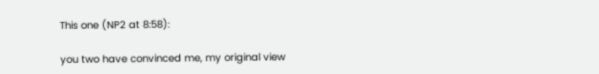This one (NP2 at 8:58):

you two have convinced me, my original view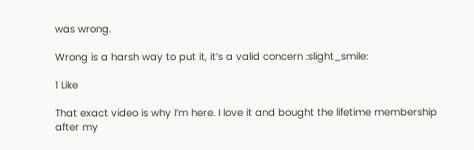was wrong.

Wrong is a harsh way to put it, it’s a valid concern :slight_smile:

1 Like

That exact video is why I’m here. I love it and bought the lifetime membership after my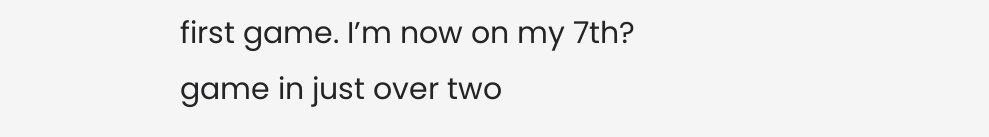first game. I’m now on my 7th? game in just over two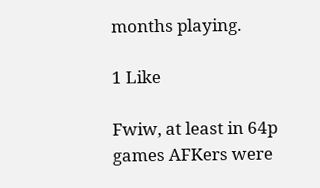months playing.

1 Like

Fwiw, at least in 64p games AFKers were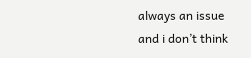always an issue and i don’t think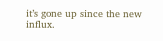it’s gone up since the new influx.